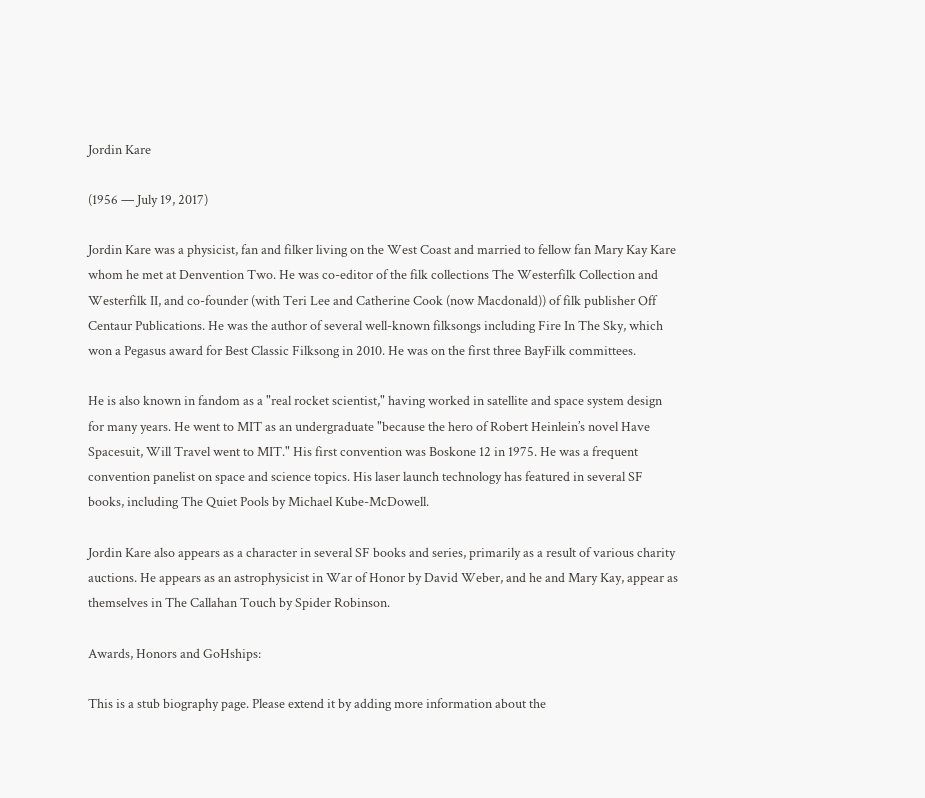Jordin Kare

(1956 — July 19, 2017)

Jordin Kare was a physicist, fan and filker living on the West Coast and married to fellow fan Mary Kay Kare whom he met at Denvention Two. He was co-editor of the filk collections The Westerfilk Collection and Westerfilk II, and co-founder (with Teri Lee and Catherine Cook (now Macdonald)) of filk publisher Off Centaur Publications. He was the author of several well-known filksongs including Fire In The Sky, which won a Pegasus award for Best Classic Filksong in 2010. He was on the first three BayFilk committees.

He is also known in fandom as a "real rocket scientist," having worked in satellite and space system design for many years. He went to MIT as an undergraduate "because the hero of Robert Heinlein’s novel Have Spacesuit, Will Travel went to MIT." His first convention was Boskone 12 in 1975. He was a frequent convention panelist on space and science topics. His laser launch technology has featured in several SF books, including The Quiet Pools by Michael Kube-McDowell.

Jordin Kare also appears as a character in several SF books and series, primarily as a result of various charity auctions. He appears as an astrophysicist in War of Honor by David Weber, and he and Mary Kay, appear as themselves in The Callahan Touch by Spider Robinson.

Awards, Honors and GoHships:

This is a stub biography page. Please extend it by adding more information about the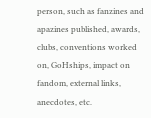person, such as fanzines and apazines published, awards, clubs, conventions worked on, GoHships, impact on fandom, external links, anecdotes, etc.